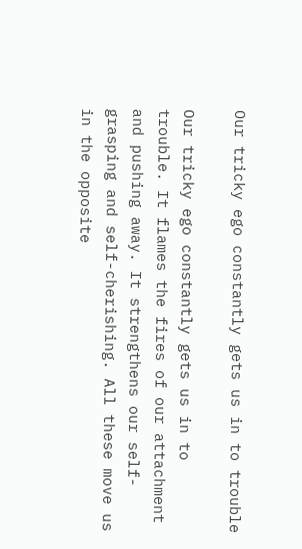Our tricky ego constantly gets us in to trouble

Our tricky ego constantly gets us in to trouble. It flames the fires of our attachment and pushing away. It strengthens our self-grasping and self-cherishing. All these move us in the opposite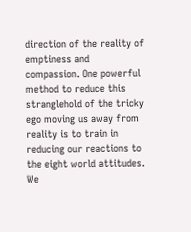direction of the reality of emptiness and compassion. One powerful method to reduce this stranglehold of the tricky ego moving us away from reality is to train in reducing our reactions to the eight world attitudes. We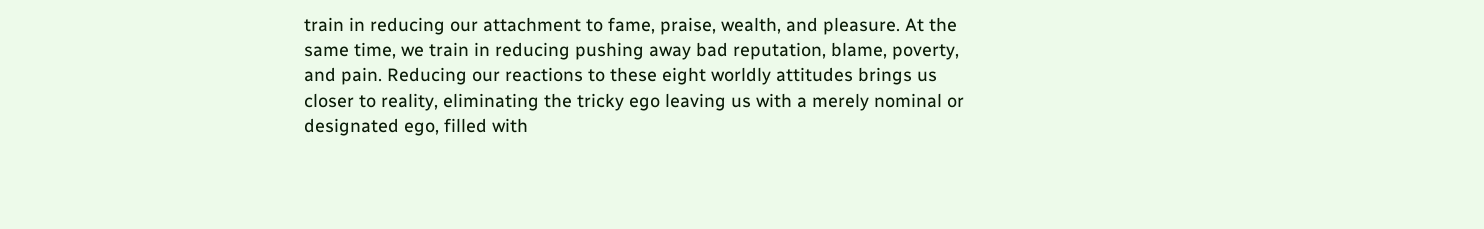train in reducing our attachment to fame, praise, wealth, and pleasure. At the same time, we train in reducing pushing away bad reputation, blame, poverty, and pain. Reducing our reactions to these eight worldly attitudes brings us closer to reality, eliminating the tricky ego leaving us with a merely nominal or designated ego, filled with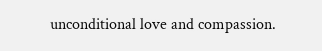unconditional love and compassion.